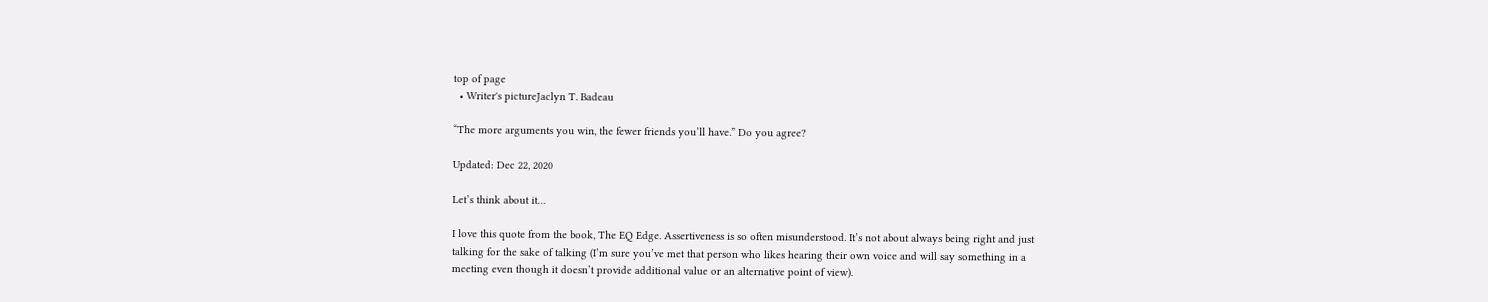top of page
  • Writer's pictureJaclyn T. Badeau

“The more arguments you win, the fewer friends you’ll have.” Do you agree?

Updated: Dec 22, 2020

Let’s think about it…

I love this quote from the book, The EQ Edge. Assertiveness is so often misunderstood. It’s not about always being right and just talking for the sake of talking (I’m sure you’ve met that person who likes hearing their own voice and will say something in a meeting even though it doesn’t provide additional value or an alternative point of view).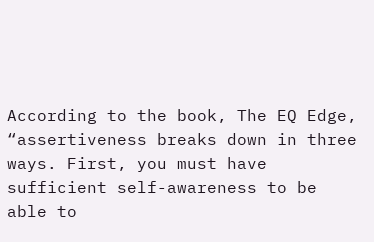According to the book, The EQ Edge, “assertiveness breaks down in three ways. First, you must have sufficient self-awareness to be able to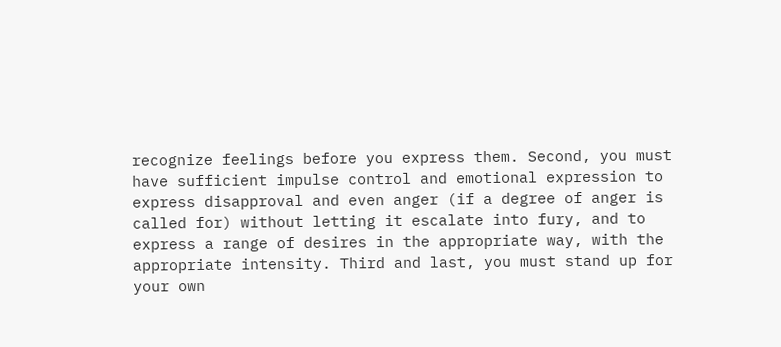recognize feelings before you express them. Second, you must have sufficient impulse control and emotional expression to express disapproval and even anger (if a degree of anger is called for) without letting it escalate into fury, and to express a range of desires in the appropriate way, with the appropriate intensity. Third and last, you must stand up for your own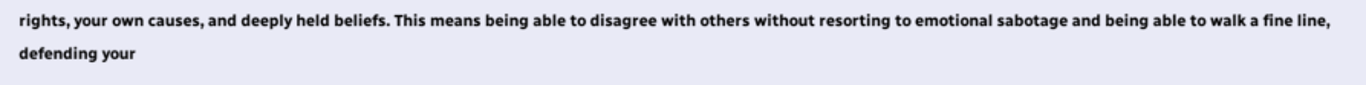rights, your own causes, and deeply held beliefs. This means being able to disagree with others without resorting to emotional sabotage and being able to walk a fine line, defending your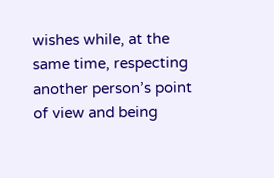wishes while, at the same time, respecting another person’s point of view and being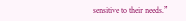sensitive to their needs.”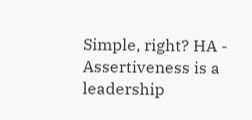Simple, right? HA - Assertiveness is a leadership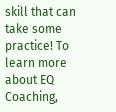skill that can take some practice! To learn more about EQ Coaching,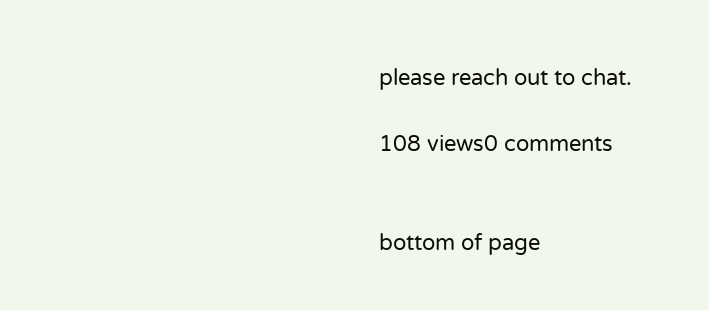please reach out to chat.

108 views0 comments


bottom of page